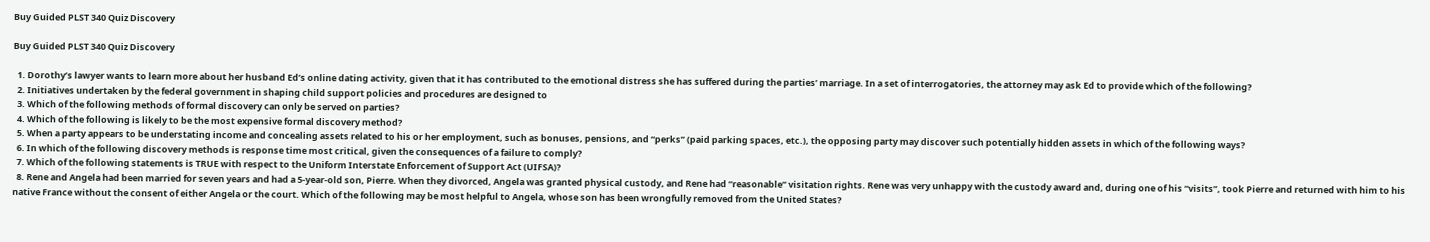Buy Guided PLST 340 Quiz Discovery

Buy Guided PLST 340 Quiz Discovery

  1. Dorothy’s lawyer wants to learn more about her husband Ed’s online dating activity, given that it has contributed to the emotional distress she has suffered during the parties’ marriage. In a set of interrogatories, the attorney may ask Ed to provide which of the following?
  2. Initiatives undertaken by the federal government in shaping child support policies and procedures are designed to
  3. Which of the following methods of formal discovery can only be served on parties?
  4. Which of the following is likely to be the most expensive formal discovery method?
  5. When a party appears to be understating income and concealing assets related to his or her employment, such as bonuses, pensions, and “perks” (paid parking spaces, etc.), the opposing party may discover such potentially hidden assets in which of the following ways?
  6. In which of the following discovery methods is response time most critical, given the consequences of a failure to comply?
  7. Which of the following statements is TRUE with respect to the Uniform Interstate Enforcement of Support Act (UIFSA)?
  8. Rene and Angela had been married for seven years and had a 5-year-old son, Pierre. When they divorced, Angela was granted physical custody, and Rene had “reasonable” visitation rights. Rene was very unhappy with the custody award and, during one of his “visits”, took Pierre and returned with him to his native France without the consent of either Angela or the court. Which of the following may be most helpful to Angela, whose son has been wrongfully removed from the United States?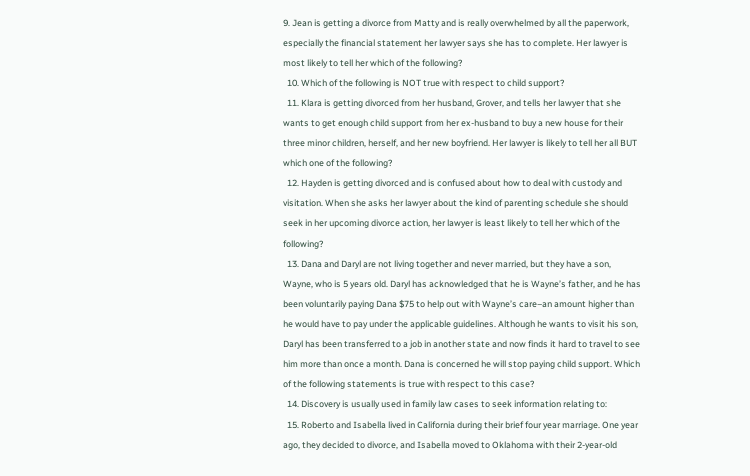9. Jean is getting a divorce from Matty and is really overwhelmed by all the paperwork, especially the financial statement her lawyer says she has to complete. Her lawyer is most likely to tell her which of the following?
  10. Which of the following is NOT true with respect to child support?
  11. Klara is getting divorced from her husband, Grover, and tells her lawyer that she wants to get enough child support from her ex-husband to buy a new house for their three minor children, herself, and her new boyfriend. Her lawyer is likely to tell her all BUT which one of the following?
  12. Hayden is getting divorced and is confused about how to deal with custody and visitation. When she asks her lawyer about the kind of parenting schedule she should seek in her upcoming divorce action, her lawyer is least likely to tell her which of the following?
  13. Dana and Daryl are not living together and never married, but they have a son, Wayne, who is 5 years old. Daryl has acknowledged that he is Wayne’s father, and he has been voluntarily paying Dana $75 to help out with Wayne’s care–an amount higher than he would have to pay under the applicable guidelines. Although he wants to visit his son, Daryl has been transferred to a job in another state and now finds it hard to travel to see him more than once a month. Dana is concerned he will stop paying child support. Which of the following statements is true with respect to this case?
  14. Discovery is usually used in family law cases to seek information relating to:
  15. Roberto and Isabella lived in California during their brief four year marriage. One year ago, they decided to divorce, and Isabella moved to Oklahoma with their 2-year-old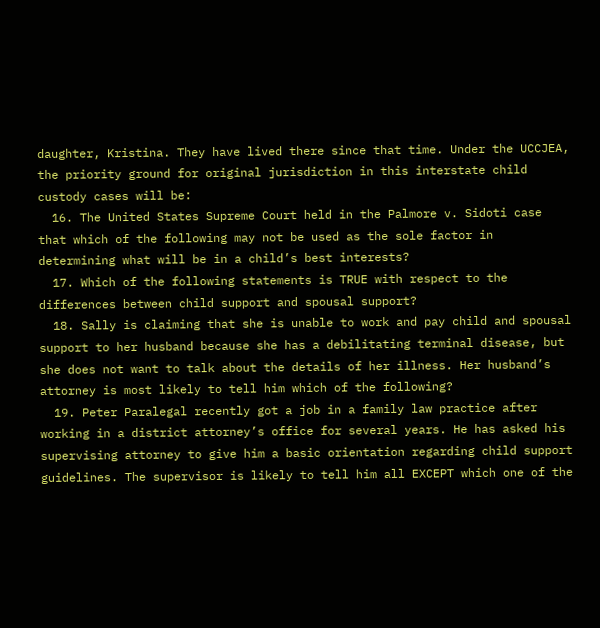daughter, Kristina. They have lived there since that time. Under the UCCJEA, the priority ground for original jurisdiction in this interstate child custody cases will be:
  16. The United States Supreme Court held in the Palmore v. Sidoti case that which of the following may not be used as the sole factor in determining what will be in a child’s best interests?
  17. Which of the following statements is TRUE with respect to the differences between child support and spousal support?
  18. Sally is claiming that she is unable to work and pay child and spousal support to her husband because she has a debilitating terminal disease, but she does not want to talk about the details of her illness. Her husband’s attorney is most likely to tell him which of the following?
  19. Peter Paralegal recently got a job in a family law practice after working in a district attorney’s office for several years. He has asked his supervising attorney to give him a basic orientation regarding child support guidelines. The supervisor is likely to tell him all EXCEPT which one of the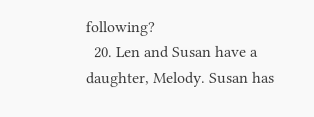following?
  20. Len and Susan have a daughter, Melody. Susan has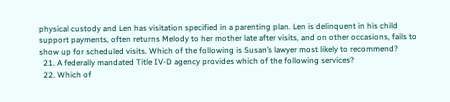physical custody and Len has visitation specified in a parenting plan. Len is delinquent in his child support payments, often returns Melody to her mother late after visits, and on other occasions, fails to show up for scheduled visits. Which of the following is Susan’s lawyer most likely to recommend?
  21. A federally mandated Title IV-D agency provides which of the following services?
  22. Which of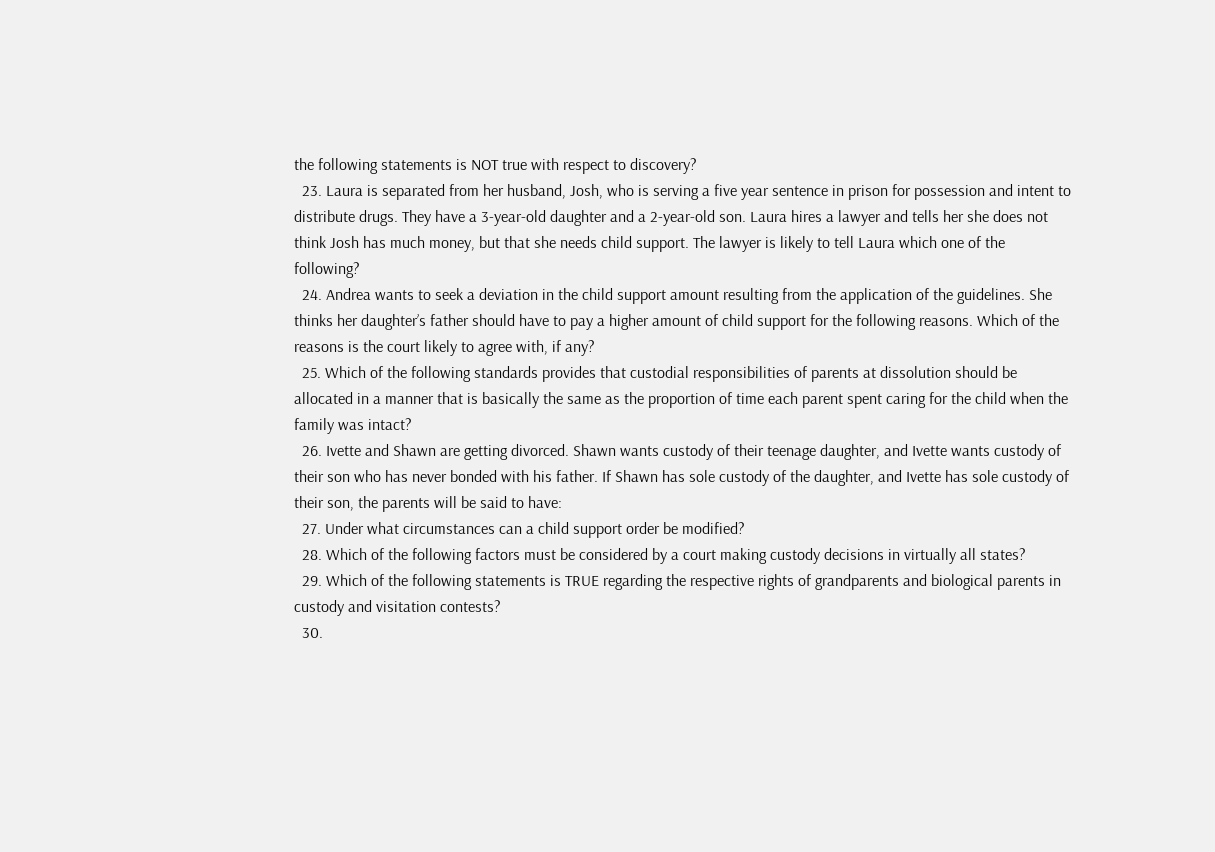the following statements is NOT true with respect to discovery?
  23. Laura is separated from her husband, Josh, who is serving a five year sentence in prison for possession and intent to distribute drugs. They have a 3-year-old daughter and a 2-year-old son. Laura hires a lawyer and tells her she does not think Josh has much money, but that she needs child support. The lawyer is likely to tell Laura which one of the following?
  24. Andrea wants to seek a deviation in the child support amount resulting from the application of the guidelines. She thinks her daughter’s father should have to pay a higher amount of child support for the following reasons. Which of the reasons is the court likely to agree with, if any?
  25. Which of the following standards provides that custodial responsibilities of parents at dissolution should be allocated in a manner that is basically the same as the proportion of time each parent spent caring for the child when the family was intact?
  26. Ivette and Shawn are getting divorced. Shawn wants custody of their teenage daughter, and Ivette wants custody of their son who has never bonded with his father. If Shawn has sole custody of the daughter, and Ivette has sole custody of their son, the parents will be said to have:
  27. Under what circumstances can a child support order be modified?
  28. Which of the following factors must be considered by a court making custody decisions in virtually all states?
  29. Which of the following statements is TRUE regarding the respective rights of grandparents and biological parents in custody and visitation contests?
  30.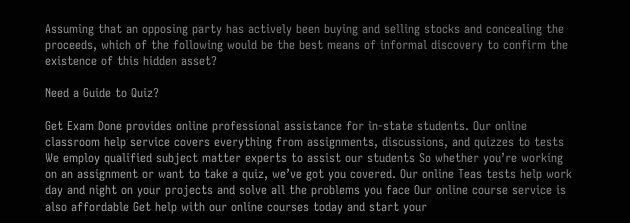Assuming that an opposing party has actively been buying and selling stocks and concealing the proceeds, which of the following would be the best means of informal discovery to confirm the existence of this hidden asset?

Need a Guide to Quiz?

Get Exam Done provides online professional assistance for in-state students. Our online classroom help service covers everything from assignments, discussions, and quizzes to tests We employ qualified subject matter experts to assist our students So whether you’re working on an assignment or want to take a quiz, we’ve got you covered. Our online Teas tests help work day and night on your projects and solve all the problems you face Our online course service is also affordable Get help with our online courses today and start your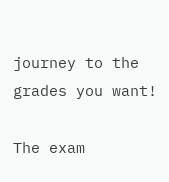journey to the grades you want!

The exam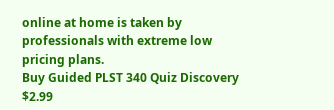online at home is taken by professionals with extreme low pricing plans.
Buy Guided PLST 340 Quiz Discovery $2.99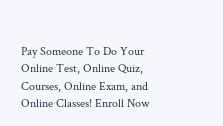Pay Someone To Do Your Online Test, Online Quiz, Courses, Online Exam, and Online Classes! Enroll Now